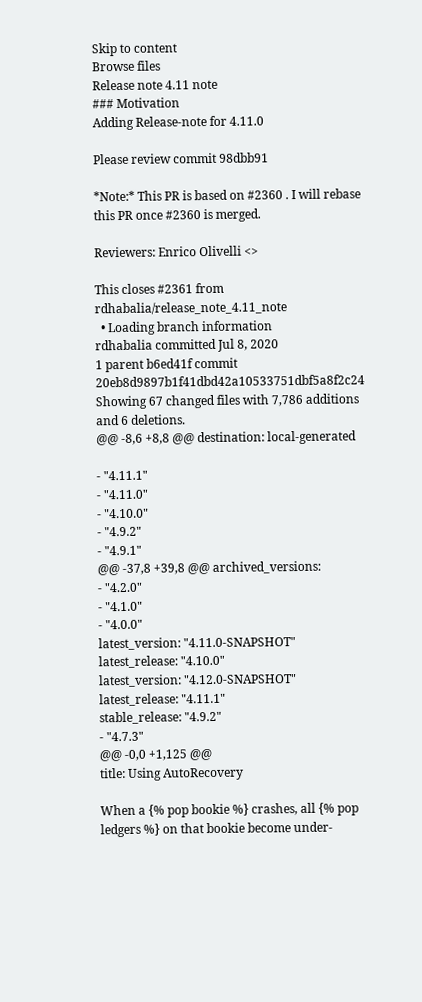Skip to content
Browse files
Release note 4.11 note
### Motivation
Adding Release-note for 4.11.0

Please review commit 98dbb91

*Note:* This PR is based on #2360 . I will rebase this PR once #2360 is merged.

Reviewers: Enrico Olivelli <>

This closes #2361 from rdhabalia/release_note_4.11_note
  • Loading branch information
rdhabalia committed Jul 8, 2020
1 parent b6ed41f commit 20eb8d9897b1f41dbd42a10533751dbf5a8f2c24
Showing 67 changed files with 7,786 additions and 6 deletions.
@@ -8,6 +8,8 @@ destination: local-generated

- "4.11.1"
- "4.11.0"
- "4.10.0"
- "4.9.2"
- "4.9.1"
@@ -37,8 +39,8 @@ archived_versions:
- "4.2.0"
- "4.1.0"
- "4.0.0"
latest_version: "4.11.0-SNAPSHOT"
latest_release: "4.10.0"
latest_version: "4.12.0-SNAPSHOT"
latest_release: "4.11.1"
stable_release: "4.9.2"
- "4.7.3"
@@ -0,0 +1,125 @@
title: Using AutoRecovery

When a {% pop bookie %} crashes, all {% pop ledgers %} on that bookie become under-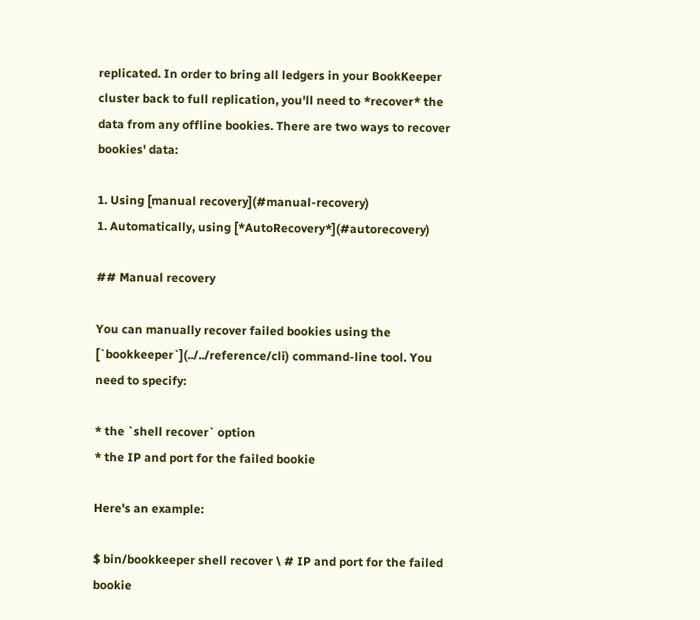replicated. In order to bring all ledgers in your BookKeeper cluster back to full replication, you'll need to *recover* the data from any offline bookies. There are two ways to recover bookies' data:

1. Using [manual recovery](#manual-recovery)
1. Automatically, using [*AutoRecovery*](#autorecovery)

## Manual recovery

You can manually recover failed bookies using the [`bookkeeper`](../../reference/cli) command-line tool. You need to specify:

* the `shell recover` option
* the IP and port for the failed bookie

Here's an example:

$ bin/bookkeeper shell recover \ # IP and port for the failed bookie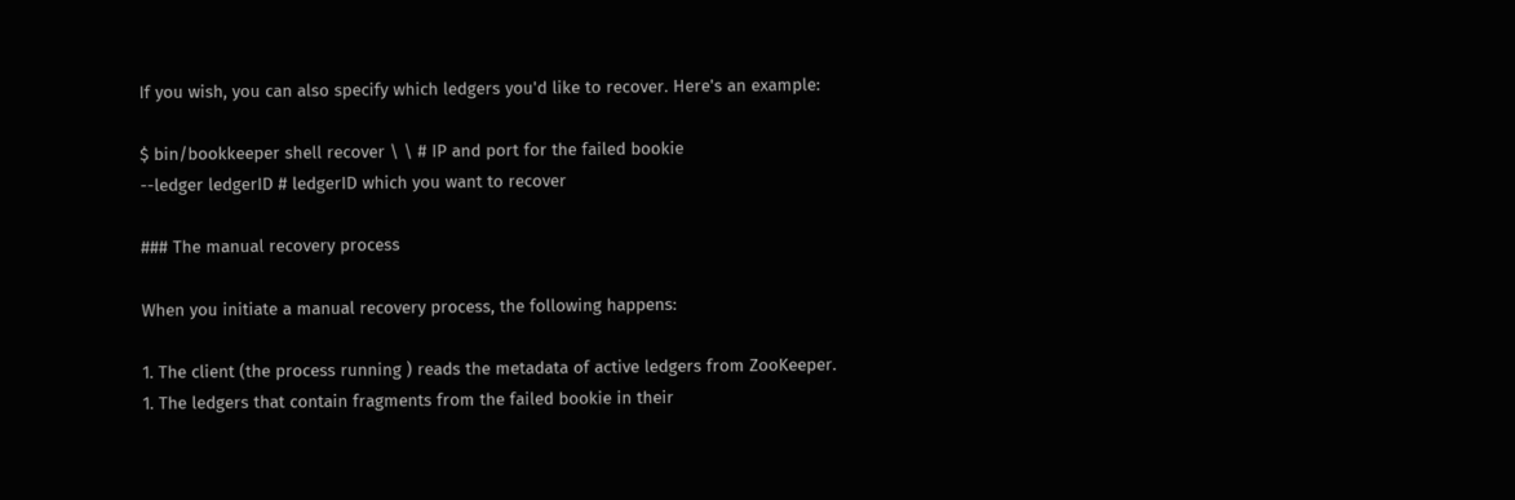If you wish, you can also specify which ledgers you'd like to recover. Here's an example:

$ bin/bookkeeper shell recover \ \ # IP and port for the failed bookie
--ledger ledgerID # ledgerID which you want to recover

### The manual recovery process

When you initiate a manual recovery process, the following happens:

1. The client (the process running ) reads the metadata of active ledgers from ZooKeeper.
1. The ledgers that contain fragments from the failed bookie in their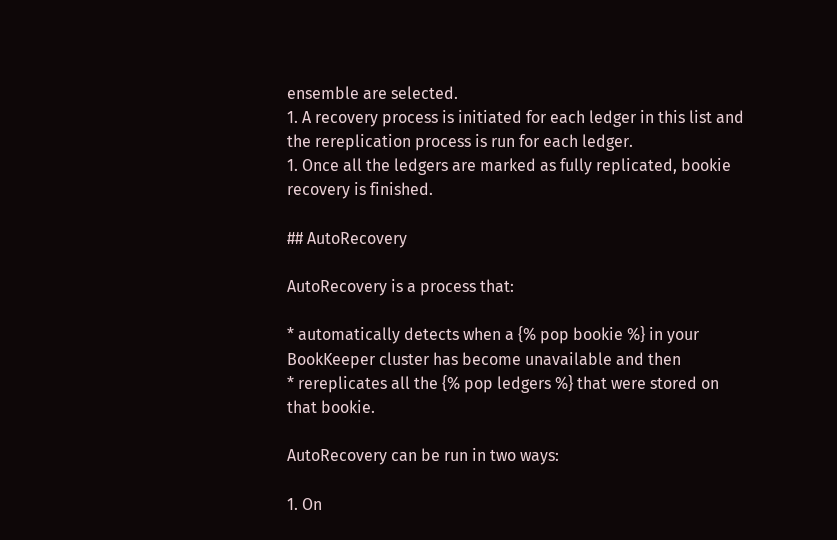ensemble are selected.
1. A recovery process is initiated for each ledger in this list and the rereplication process is run for each ledger.
1. Once all the ledgers are marked as fully replicated, bookie recovery is finished.

## AutoRecovery

AutoRecovery is a process that:

* automatically detects when a {% pop bookie %} in your BookKeeper cluster has become unavailable and then
* rereplicates all the {% pop ledgers %} that were stored on that bookie.

AutoRecovery can be run in two ways:

1. On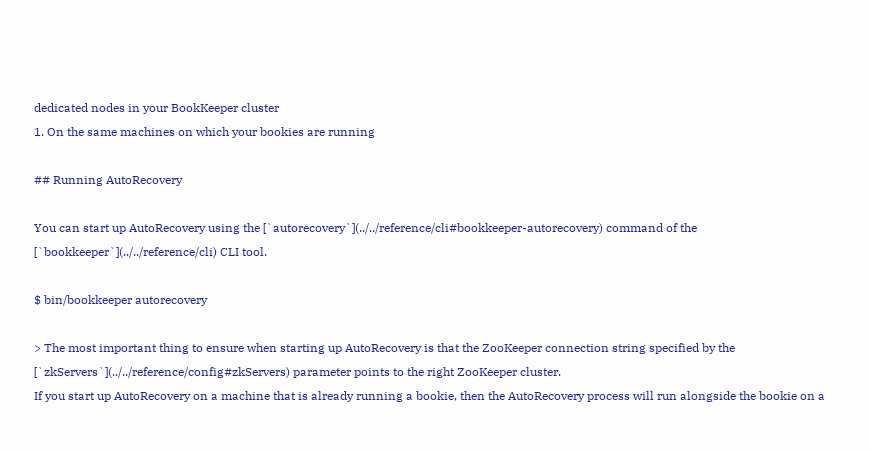dedicated nodes in your BookKeeper cluster
1. On the same machines on which your bookies are running

## Running AutoRecovery

You can start up AutoRecovery using the [`autorecovery`](../../reference/cli#bookkeeper-autorecovery) command of the [`bookkeeper`](../../reference/cli) CLI tool.

$ bin/bookkeeper autorecovery

> The most important thing to ensure when starting up AutoRecovery is that the ZooKeeper connection string specified by the [`zkServers`](../../reference/config#zkServers) parameter points to the right ZooKeeper cluster.
If you start up AutoRecovery on a machine that is already running a bookie, then the AutoRecovery process will run alongside the bookie on a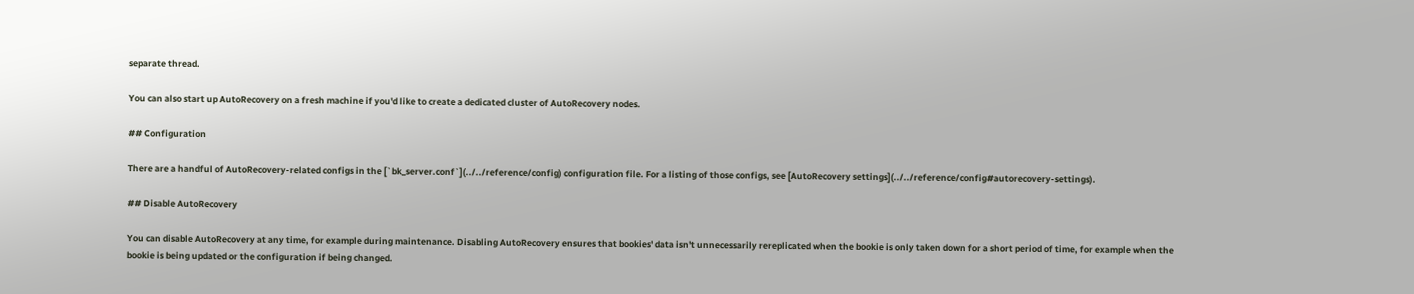separate thread.

You can also start up AutoRecovery on a fresh machine if you'd like to create a dedicated cluster of AutoRecovery nodes.

## Configuration

There are a handful of AutoRecovery-related configs in the [`bk_server.conf`](../../reference/config) configuration file. For a listing of those configs, see [AutoRecovery settings](../../reference/config#autorecovery-settings).

## Disable AutoRecovery

You can disable AutoRecovery at any time, for example during maintenance. Disabling AutoRecovery ensures that bookies' data isn't unnecessarily rereplicated when the bookie is only taken down for a short period of time, for example when the bookie is being updated or the configuration if being changed.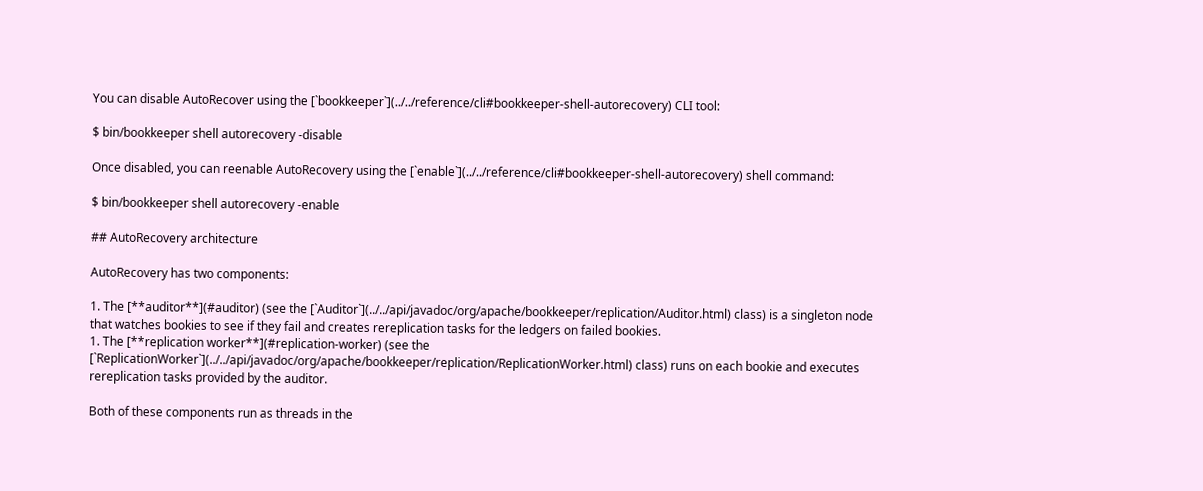You can disable AutoRecover using the [`bookkeeper`](../../reference/cli#bookkeeper-shell-autorecovery) CLI tool:

$ bin/bookkeeper shell autorecovery -disable

Once disabled, you can reenable AutoRecovery using the [`enable`](../../reference/cli#bookkeeper-shell-autorecovery) shell command:

$ bin/bookkeeper shell autorecovery -enable

## AutoRecovery architecture

AutoRecovery has two components:

1. The [**auditor**](#auditor) (see the [`Auditor`](../../api/javadoc/org/apache/bookkeeper/replication/Auditor.html) class) is a singleton node that watches bookies to see if they fail and creates rereplication tasks for the ledgers on failed bookies.
1. The [**replication worker**](#replication-worker) (see the [`ReplicationWorker`](../../api/javadoc/org/apache/bookkeeper/replication/ReplicationWorker.html) class) runs on each bookie and executes rereplication tasks provided by the auditor.

Both of these components run as threads in the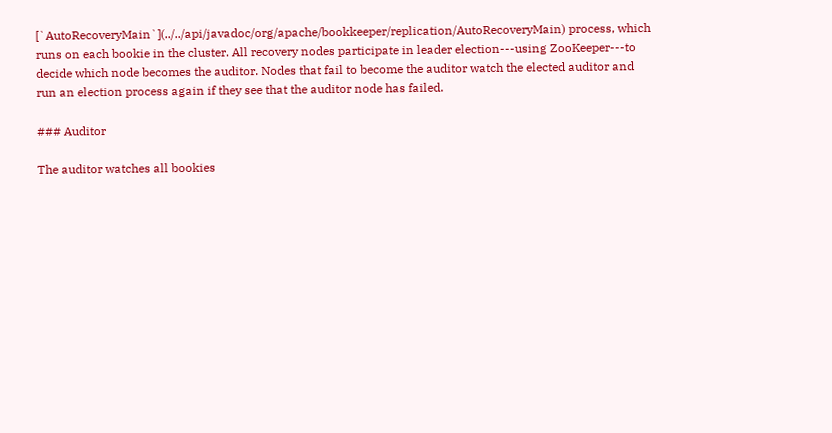[`AutoRecoveryMain`](../../api/javadoc/org/apache/bookkeeper/replication/AutoRecoveryMain) process, which runs on each bookie in the cluster. All recovery nodes participate in leader election---using ZooKeeper---to decide which node becomes the auditor. Nodes that fail to become the auditor watch the elected auditor and run an election process again if they see that the auditor node has failed.

### Auditor

The auditor watches all bookies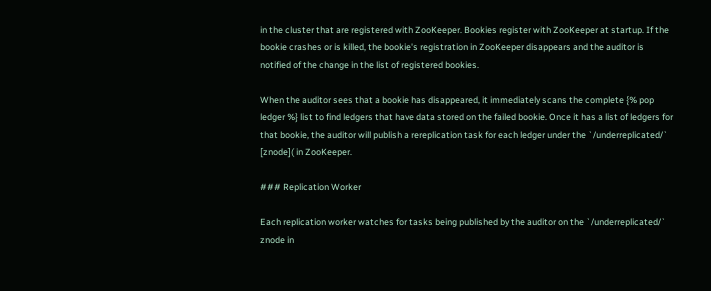in the cluster that are registered with ZooKeeper. Bookies register with ZooKeeper at startup. If the bookie crashes or is killed, the bookie's registration in ZooKeeper disappears and the auditor is notified of the change in the list of registered bookies.

When the auditor sees that a bookie has disappeared, it immediately scans the complete {% pop ledger %} list to find ledgers that have data stored on the failed bookie. Once it has a list of ledgers for that bookie, the auditor will publish a rereplication task for each ledger under the `/underreplicated/` [znode]( in ZooKeeper.

### Replication Worker

Each replication worker watches for tasks being published by the auditor on the `/underreplicated/` znode in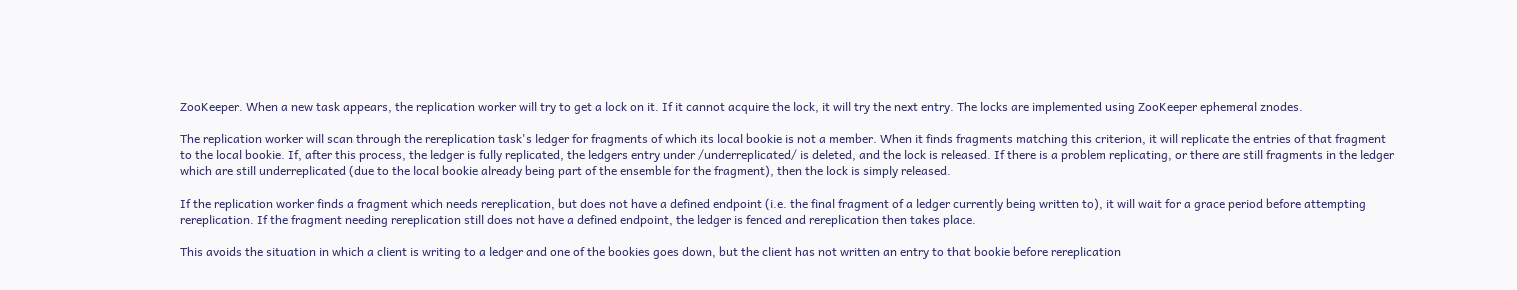ZooKeeper. When a new task appears, the replication worker will try to get a lock on it. If it cannot acquire the lock, it will try the next entry. The locks are implemented using ZooKeeper ephemeral znodes.

The replication worker will scan through the rereplication task's ledger for fragments of which its local bookie is not a member. When it finds fragments matching this criterion, it will replicate the entries of that fragment to the local bookie. If, after this process, the ledger is fully replicated, the ledgers entry under /underreplicated/ is deleted, and the lock is released. If there is a problem replicating, or there are still fragments in the ledger which are still underreplicated (due to the local bookie already being part of the ensemble for the fragment), then the lock is simply released.

If the replication worker finds a fragment which needs rereplication, but does not have a defined endpoint (i.e. the final fragment of a ledger currently being written to), it will wait for a grace period before attempting rereplication. If the fragment needing rereplication still does not have a defined endpoint, the ledger is fenced and rereplication then takes place.

This avoids the situation in which a client is writing to a ledger and one of the bookies goes down, but the client has not written an entry to that bookie before rereplication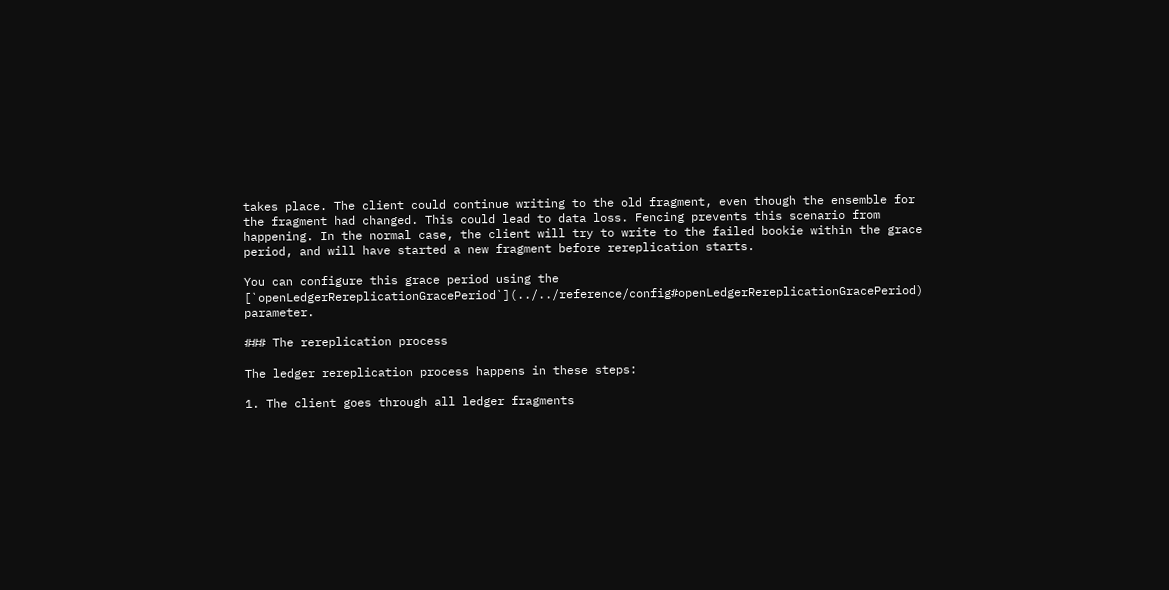takes place. The client could continue writing to the old fragment, even though the ensemble for the fragment had changed. This could lead to data loss. Fencing prevents this scenario from happening. In the normal case, the client will try to write to the failed bookie within the grace period, and will have started a new fragment before rereplication starts.

You can configure this grace period using the [`openLedgerRereplicationGracePeriod`](../../reference/config#openLedgerRereplicationGracePeriod) parameter.

### The rereplication process

The ledger rereplication process happens in these steps:

1. The client goes through all ledger fragments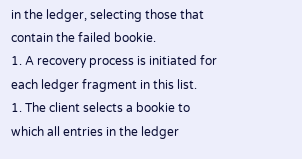in the ledger, selecting those that contain the failed bookie.
1. A recovery process is initiated for each ledger fragment in this list.
1. The client selects a bookie to which all entries in the ledger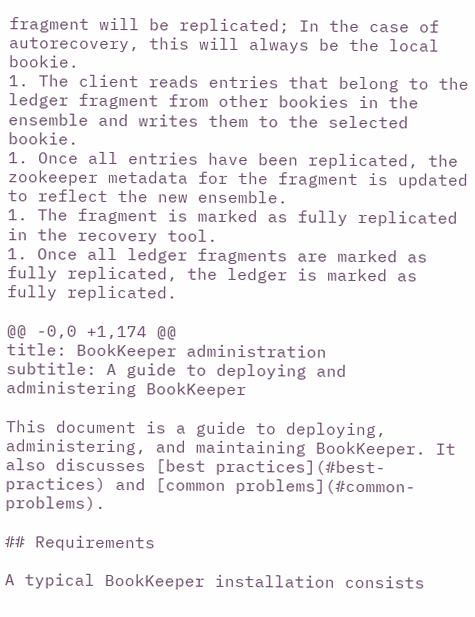fragment will be replicated; In the case of autorecovery, this will always be the local bookie.
1. The client reads entries that belong to the ledger fragment from other bookies in the ensemble and writes them to the selected bookie.
1. Once all entries have been replicated, the zookeeper metadata for the fragment is updated to reflect the new ensemble.
1. The fragment is marked as fully replicated in the recovery tool.
1. Once all ledger fragments are marked as fully replicated, the ledger is marked as fully replicated.

@@ -0,0 +1,174 @@
title: BookKeeper administration
subtitle: A guide to deploying and administering BookKeeper

This document is a guide to deploying, administering, and maintaining BookKeeper. It also discusses [best practices](#best-practices) and [common problems](#common-problems).

## Requirements

A typical BookKeeper installation consists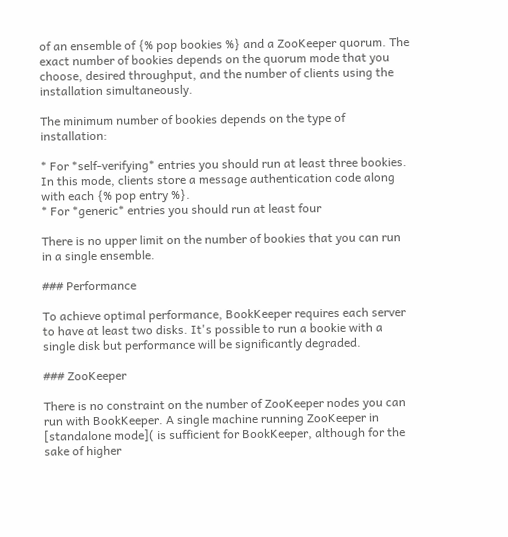of an ensemble of {% pop bookies %} and a ZooKeeper quorum. The exact number of bookies depends on the quorum mode that you choose, desired throughput, and the number of clients using the installation simultaneously.

The minimum number of bookies depends on the type of installation:

* For *self-verifying* entries you should run at least three bookies. In this mode, clients store a message authentication code along with each {% pop entry %}.
* For *generic* entries you should run at least four

There is no upper limit on the number of bookies that you can run in a single ensemble.

### Performance

To achieve optimal performance, BookKeeper requires each server to have at least two disks. It's possible to run a bookie with a single disk but performance will be significantly degraded.

### ZooKeeper

There is no constraint on the number of ZooKeeper nodes you can run with BookKeeper. A single machine running ZooKeeper in [standalone mode]( is sufficient for BookKeeper, although for the sake of higher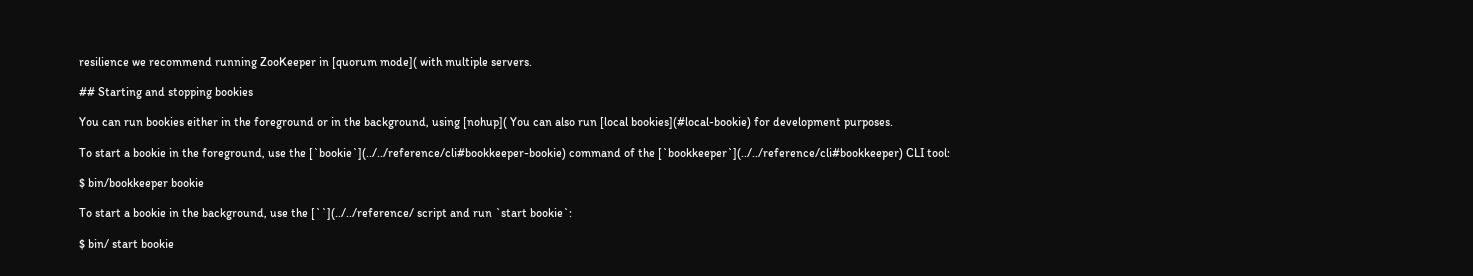resilience we recommend running ZooKeeper in [quorum mode]( with multiple servers.

## Starting and stopping bookies

You can run bookies either in the foreground or in the background, using [nohup]( You can also run [local bookies](#local-bookie) for development purposes.

To start a bookie in the foreground, use the [`bookie`](../../reference/cli#bookkeeper-bookie) command of the [`bookkeeper`](../../reference/cli#bookkeeper) CLI tool:

$ bin/bookkeeper bookie

To start a bookie in the background, use the [``](../../reference/ script and run `start bookie`:

$ bin/ start bookie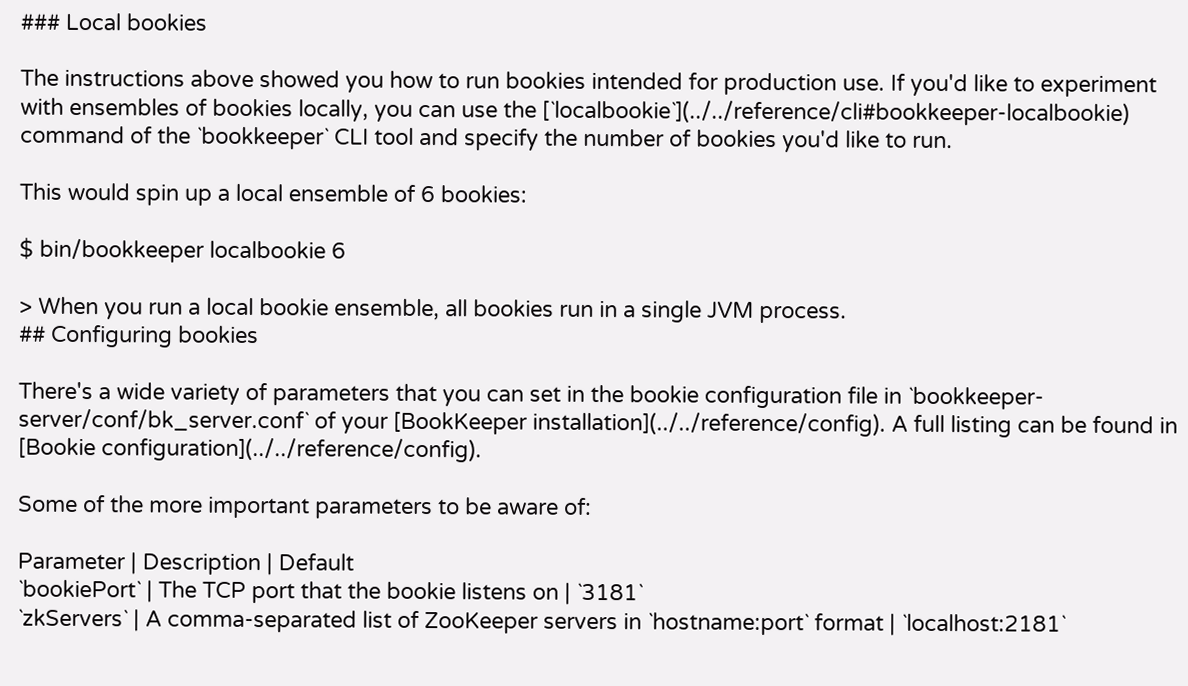### Local bookies

The instructions above showed you how to run bookies intended for production use. If you'd like to experiment with ensembles of bookies locally, you can use the [`localbookie`](../../reference/cli#bookkeeper-localbookie) command of the `bookkeeper` CLI tool and specify the number of bookies you'd like to run.

This would spin up a local ensemble of 6 bookies:

$ bin/bookkeeper localbookie 6

> When you run a local bookie ensemble, all bookies run in a single JVM process.
## Configuring bookies

There's a wide variety of parameters that you can set in the bookie configuration file in `bookkeeper-server/conf/bk_server.conf` of your [BookKeeper installation](../../reference/config). A full listing can be found in [Bookie configuration](../../reference/config).

Some of the more important parameters to be aware of:

Parameter | Description | Default
`bookiePort` | The TCP port that the bookie listens on | `3181`
`zkServers` | A comma-separated list of ZooKeeper servers in `hostname:port` format | `localhost:2181`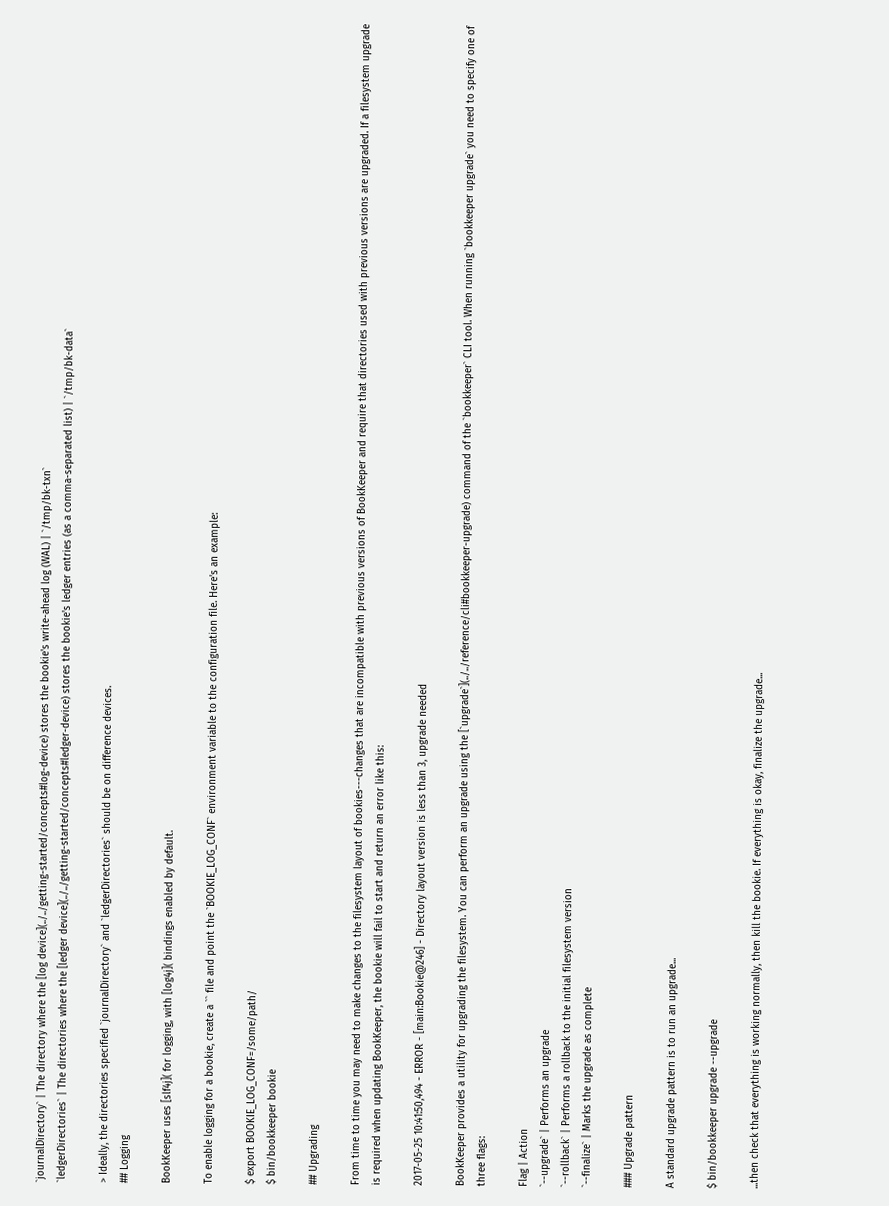`journalDirectory` | The directory where the [log device](../../getting-started/concepts#log-device) stores the bookie's write-ahead log (WAL) | `/tmp/bk-txn`
`ledgerDirectories` | The directories where the [ledger device](../../getting-started/concepts#ledger-device) stores the bookie's ledger entries (as a comma-separated list) | `/tmp/bk-data`

> Ideally, the directories specified `journalDirectory` and `ledgerDirectories` should be on difference devices.
## Logging

BookKeeper uses [slf4j]( for logging, with [log4j]( bindings enabled by default.

To enable logging for a bookie, create a `` file and point the `BOOKIE_LOG_CONF` environment variable to the configuration file. Here's an example:

$ export BOOKIE_LOG_CONF=/some/path/
$ bin/bookkeeper bookie

## Upgrading

From time to time you may need to make changes to the filesystem layout of bookies---changes that are incompatible with previous versions of BookKeeper and require that directories used with previous versions are upgraded. If a filesystem upgrade is required when updating BookKeeper, the bookie will fail to start and return an error like this:

2017-05-25 10:41:50,494 - ERROR - [main:Bookie@246] - Directory layout version is less than 3, upgrade needed

BookKeeper provides a utility for upgrading the filesystem. You can perform an upgrade using the [`upgrade`](../../reference/cli#bookkeeper-upgrade) command of the `bookkeeper` CLI tool. When running `bookkeeper upgrade` you need to specify one of three flags:

Flag | Action
`--upgrade` | Performs an upgrade
`--rollback` | Performs a rollback to the initial filesystem version
`--finalize` | Marks the upgrade as complete

### Upgrade pattern

A standard upgrade pattern is to run an upgrade...

$ bin/bookkeeper upgrade --upgrade

...then check that everything is working normally, then kill the bookie. If everything is okay, finalize the upgrade...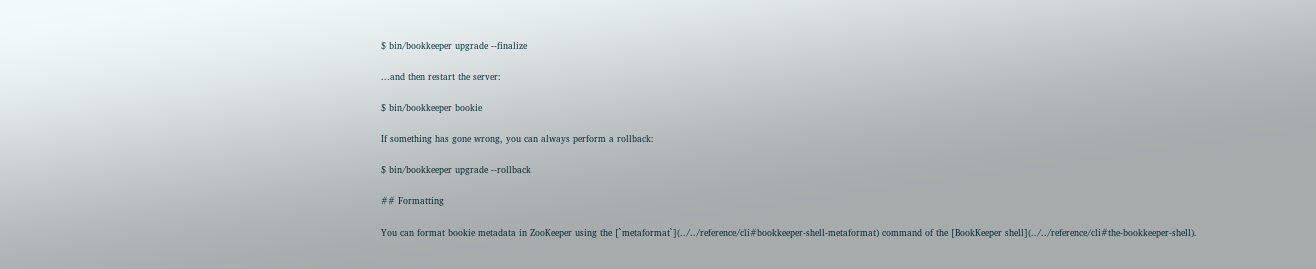$ bin/bookkeeper upgrade --finalize

...and then restart the server:

$ bin/bookkeeper bookie

If something has gone wrong, you can always perform a rollback:

$ bin/bookkeeper upgrade --rollback

## Formatting

You can format bookie metadata in ZooKeeper using the [`metaformat`](../../reference/cli#bookkeeper-shell-metaformat) command of the [BookKeeper shell](../../reference/cli#the-bookkeeper-shell).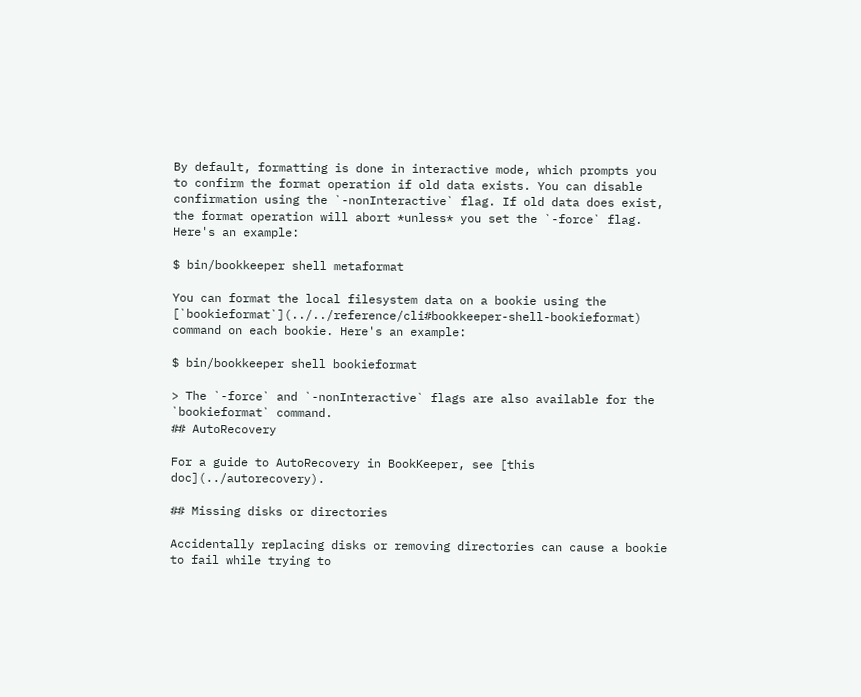By default, formatting is done in interactive mode, which prompts you to confirm the format operation if old data exists. You can disable confirmation using the `-nonInteractive` flag. If old data does exist, the format operation will abort *unless* you set the `-force` flag. Here's an example:

$ bin/bookkeeper shell metaformat

You can format the local filesystem data on a bookie using the [`bookieformat`](../../reference/cli#bookkeeper-shell-bookieformat) command on each bookie. Here's an example:

$ bin/bookkeeper shell bookieformat

> The `-force` and `-nonInteractive` flags are also available for the `bookieformat` command.
## AutoRecovery

For a guide to AutoRecovery in BookKeeper, see [this doc](../autorecovery).

## Missing disks or directories

Accidentally replacing disks or removing directories can cause a bookie to fail while trying to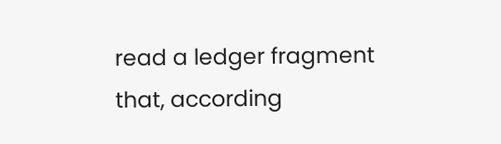read a ledger fragment that, according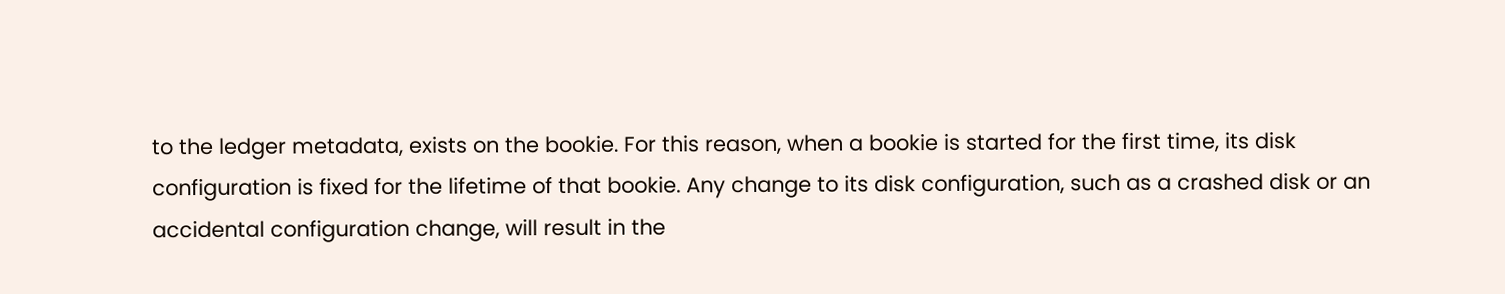to the ledger metadata, exists on the bookie. For this reason, when a bookie is started for the first time, its disk configuration is fixed for the lifetime of that bookie. Any change to its disk configuration, such as a crashed disk or an accidental configuration change, will result in the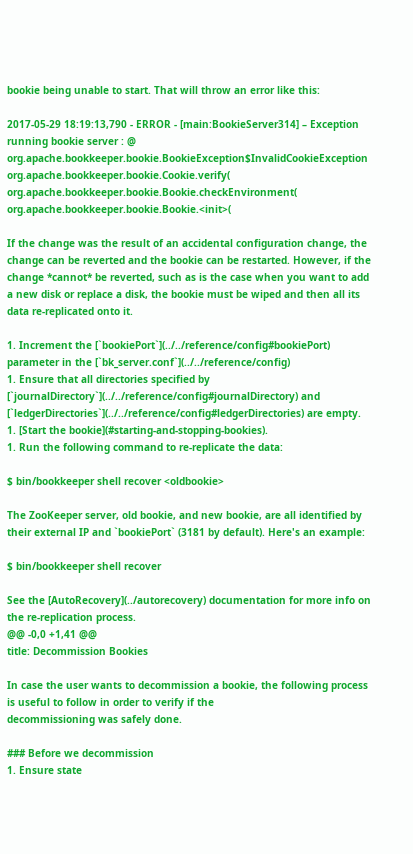bookie being unable to start. That will throw an error like this:

2017-05-29 18:19:13,790 - ERROR - [main:BookieServer314] – Exception running bookie server : @
org.apache.bookkeeper.bookie.BookieException$InvalidCookieException org.apache.bookkeeper.bookie.Cookie.verify( org.apache.bookkeeper.bookie.Bookie.checkEnvironment( org.apache.bookkeeper.bookie.Bookie.<init>(

If the change was the result of an accidental configuration change, the change can be reverted and the bookie can be restarted. However, if the change *cannot* be reverted, such as is the case when you want to add a new disk or replace a disk, the bookie must be wiped and then all its data re-replicated onto it.

1. Increment the [`bookiePort`](../../reference/config#bookiePort) parameter in the [`bk_server.conf`](../../reference/config)
1. Ensure that all directories specified by [`journalDirectory`](../../reference/config#journalDirectory) and [`ledgerDirectories`](../../reference/config#ledgerDirectories) are empty.
1. [Start the bookie](#starting-and-stopping-bookies).
1. Run the following command to re-replicate the data:

$ bin/bookkeeper shell recover <oldbookie>

The ZooKeeper server, old bookie, and new bookie, are all identified by their external IP and `bookiePort` (3181 by default). Here's an example:

$ bin/bookkeeper shell recover

See the [AutoRecovery](../autorecovery) documentation for more info on the re-replication process.
@@ -0,0 +1,41 @@
title: Decommission Bookies

In case the user wants to decommission a bookie, the following process is useful to follow in order to verify if the
decommissioning was safely done.

### Before we decommission
1. Ensure state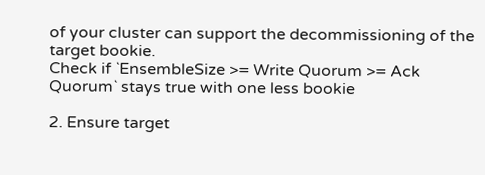of your cluster can support the decommissioning of the target bookie.
Check if `EnsembleSize >= Write Quorum >= Ack Quorum` stays true with one less bookie

2. Ensure target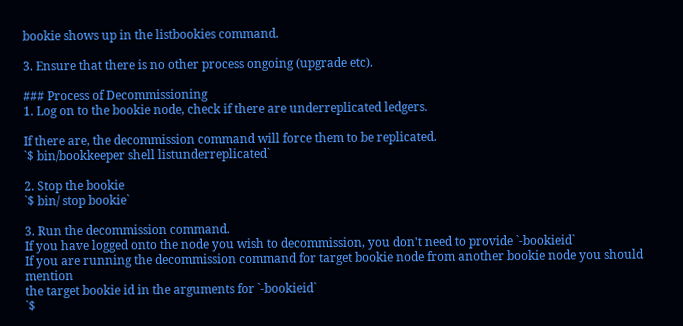bookie shows up in the listbookies command.

3. Ensure that there is no other process ongoing (upgrade etc).

### Process of Decommissioning
1. Log on to the bookie node, check if there are underreplicated ledgers.

If there are, the decommission command will force them to be replicated.
`$ bin/bookkeeper shell listunderreplicated`

2. Stop the bookie
`$ bin/ stop bookie`

3. Run the decommission command.
If you have logged onto the node you wish to decommission, you don't need to provide `-bookieid`
If you are running the decommission command for target bookie node from another bookie node you should mention
the target bookie id in the arguments for `-bookieid`
`$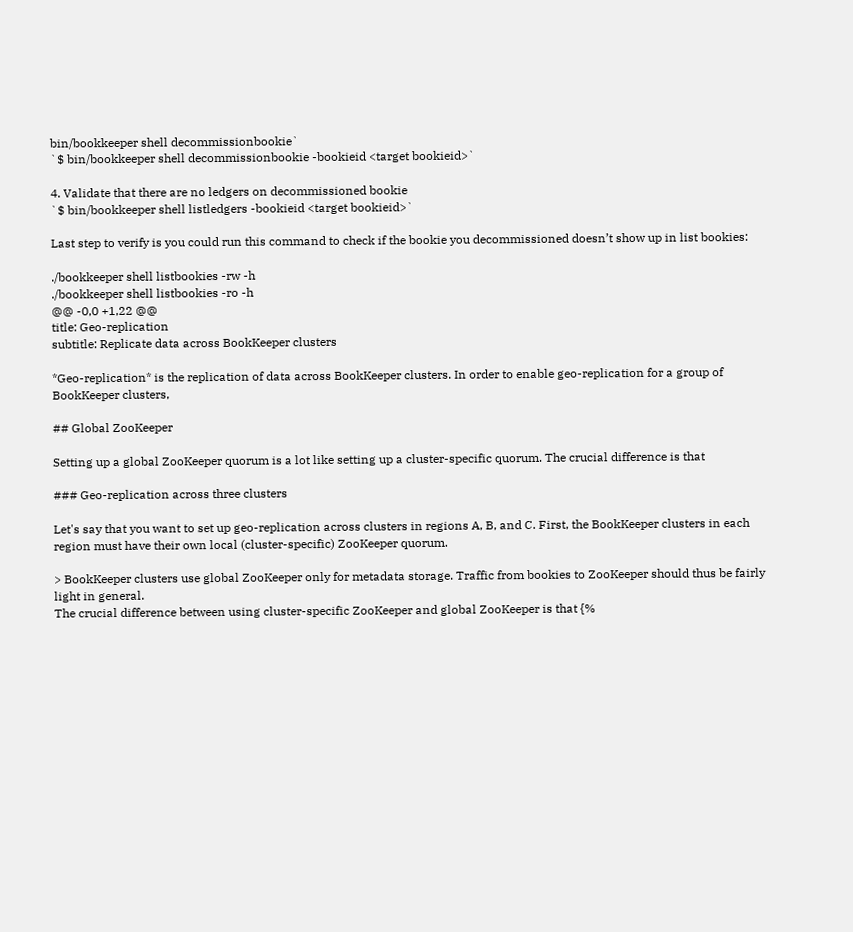bin/bookkeeper shell decommissionbookie`
`$ bin/bookkeeper shell decommissionbookie -bookieid <target bookieid>`

4. Validate that there are no ledgers on decommissioned bookie
`$ bin/bookkeeper shell listledgers -bookieid <target bookieid>`

Last step to verify is you could run this command to check if the bookie you decommissioned doesn’t show up in list bookies:

./bookkeeper shell listbookies -rw -h
./bookkeeper shell listbookies -ro -h
@@ -0,0 +1,22 @@
title: Geo-replication
subtitle: Replicate data across BookKeeper clusters

*Geo-replication* is the replication of data across BookKeeper clusters. In order to enable geo-replication for a group of BookKeeper clusters,

## Global ZooKeeper

Setting up a global ZooKeeper quorum is a lot like setting up a cluster-specific quorum. The crucial difference is that

### Geo-replication across three clusters

Let's say that you want to set up geo-replication across clusters in regions A, B, and C. First, the BookKeeper clusters in each region must have their own local (cluster-specific) ZooKeeper quorum.

> BookKeeper clusters use global ZooKeeper only for metadata storage. Traffic from bookies to ZooKeeper should thus be fairly light in general.
The crucial difference between using cluster-specific ZooKeeper and global ZooKeeper is that {%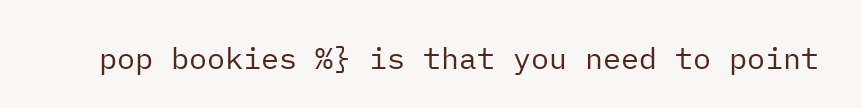pop bookies %} is that you need to point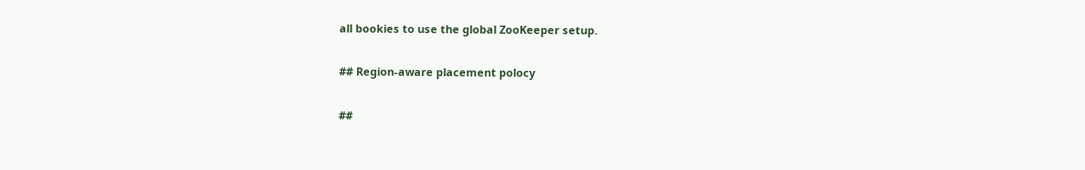all bookies to use the global ZooKeeper setup.

## Region-aware placement polocy

##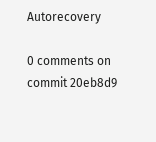Autorecovery

0 comments on commit 20eb8d9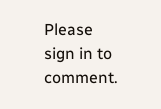Please sign in to comment.